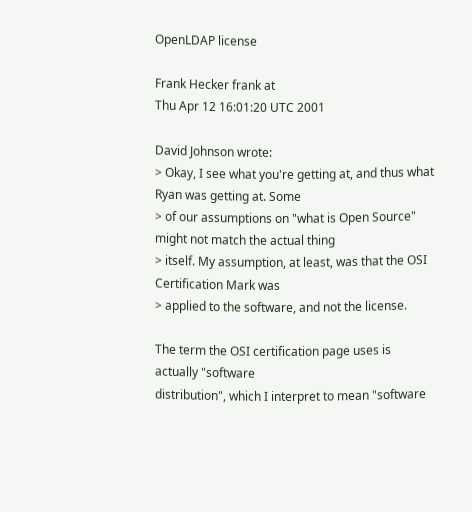OpenLDAP license

Frank Hecker frank at
Thu Apr 12 16:01:20 UTC 2001

David Johnson wrote:
> Okay, I see what you're getting at, and thus what Ryan was getting at. Some
> of our assumptions on "what is Open Source" might not match the actual thing
> itself. My assumption, at least, was that the OSI Certification Mark was
> applied to the software, and not the license.

The term the OSI certification page uses is actually "software
distribution", which I interpret to mean "software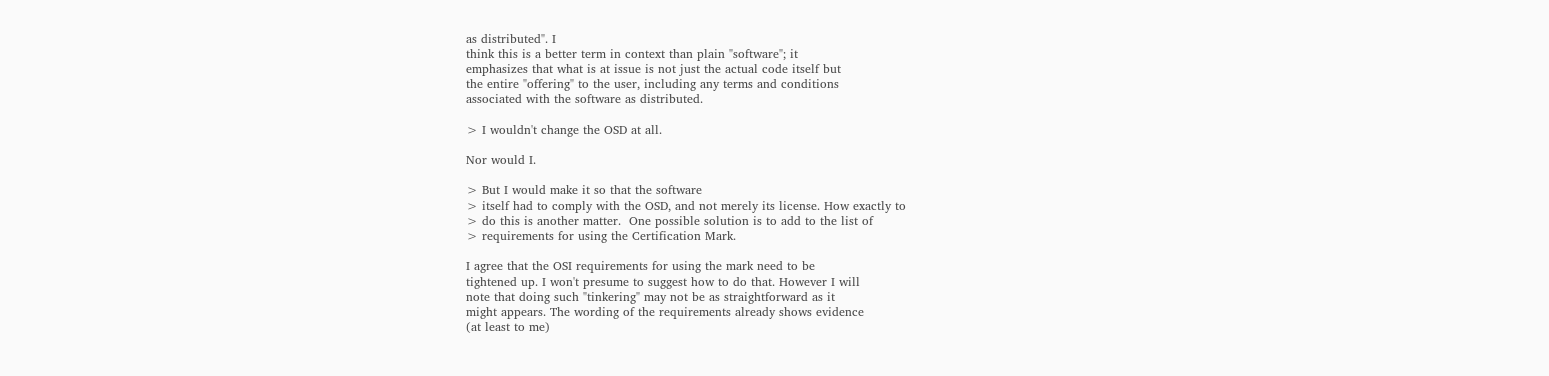as distributed". I
think this is a better term in context than plain "software"; it
emphasizes that what is at issue is not just the actual code itself but
the entire "offering" to the user, including any terms and conditions
associated with the software as distributed.

> I wouldn't change the OSD at all.

Nor would I.

> But I would make it so that the software
> itself had to comply with the OSD, and not merely its license. How exactly to
> do this is another matter.  One possible solution is to add to the list of
> requirements for using the Certification Mark.

I agree that the OSI requirements for using the mark need to be
tightened up. I won't presume to suggest how to do that. However I will
note that doing such "tinkering" may not be as straightforward as it
might appears. The wording of the requirements already shows evidence
(at least to me)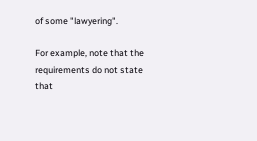of some "lawyering".

For example, note that the requirements do not state that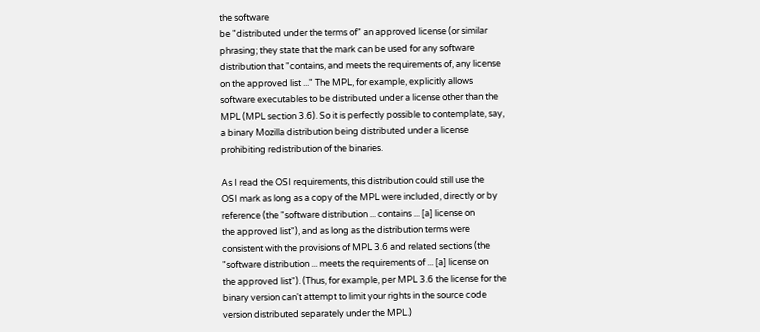the software
be "distributed under the terms of" an approved license (or similar
phrasing; they state that the mark can be used for any software
distribution that "contains, and meets the requirements of, any license
on the approved list ..." The MPL, for example, explicitly allows
software executables to be distributed under a license other than the
MPL (MPL section 3.6). So it is perfectly possible to contemplate, say,
a binary Mozilla distribution being distributed under a license
prohibiting redistribution of the binaries.

As I read the OSI requirements, this distribution could still use the
OSI mark as long as a copy of the MPL were included, directly or by
reference (the "software distribution ... contains ... [a] license on
the approved list"), and as long as the distribution terms were
consistent with the provisions of MPL 3.6 and related sections (the
"software distribution ... meets the requirements of ... [a] license on
the approved list"). (Thus, for example, per MPL 3.6 the license for the
binary version can't attempt to limit your rights in the source code
version distributed separately under the MPL.)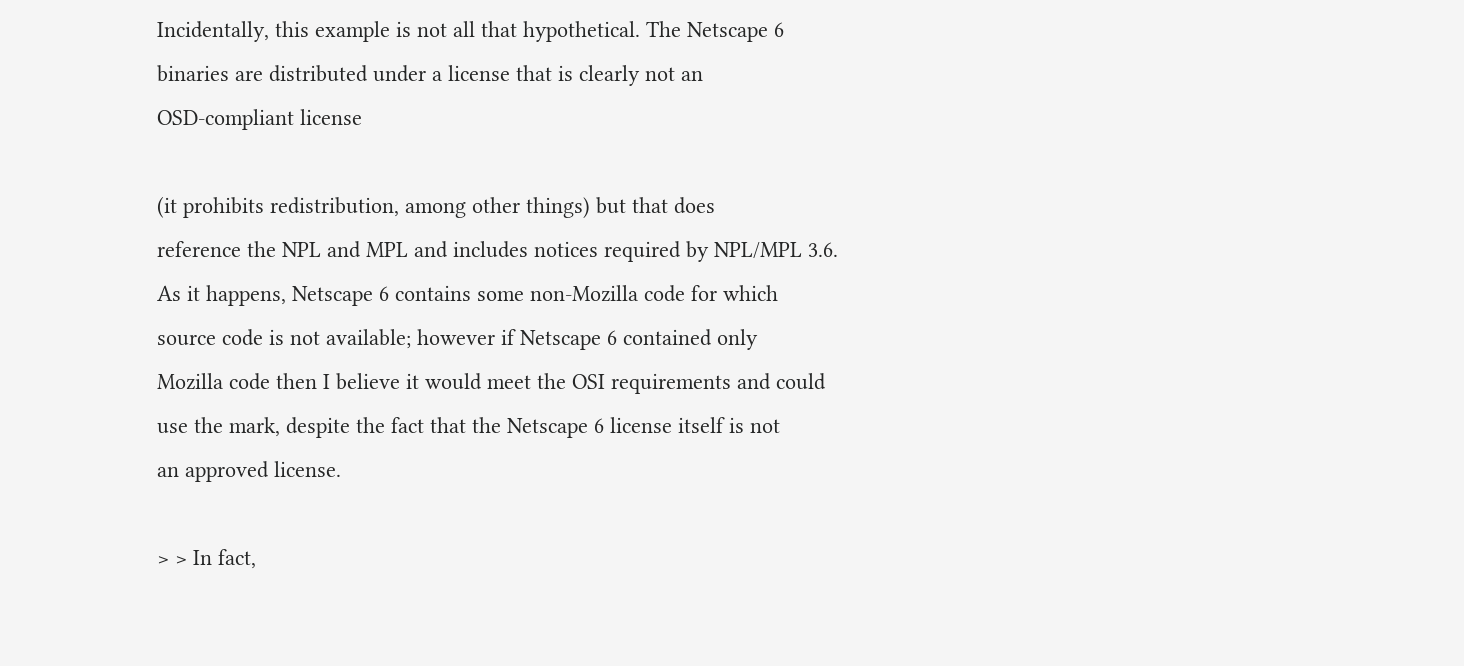Incidentally, this example is not all that hypothetical. The Netscape 6
binaries are distributed under a license that is clearly not an
OSD-compliant license

(it prohibits redistribution, among other things) but that does
reference the NPL and MPL and includes notices required by NPL/MPL 3.6.
As it happens, Netscape 6 contains some non-Mozilla code for which
source code is not available; however if Netscape 6 contained only
Mozilla code then I believe it would meet the OSI requirements and could
use the mark, despite the fact that the Netscape 6 license itself is not
an approved license.

> > In fact,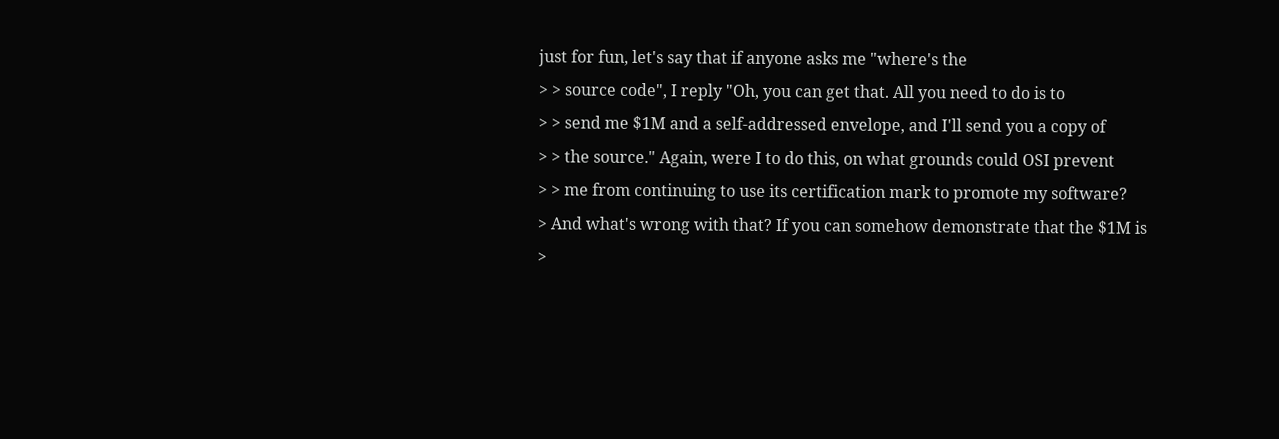just for fun, let's say that if anyone asks me "where's the
> > source code", I reply "Oh, you can get that. All you need to do is to
> > send me $1M and a self-addressed envelope, and I'll send you a copy of
> > the source." Again, were I to do this, on what grounds could OSI prevent
> > me from continuing to use its certification mark to promote my software?
> And what's wrong with that? If you can somehow demonstrate that the $1M is
>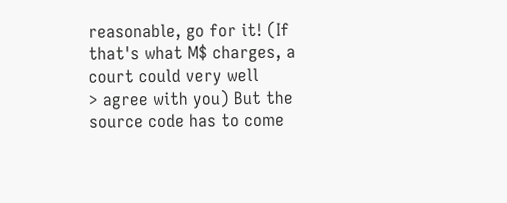reasonable, go for it! (If that's what M$ charges, a court could very well
> agree with you) But the source code has to come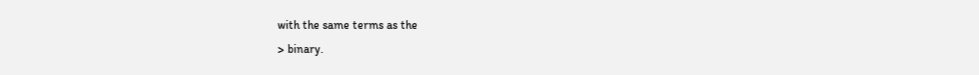with the same terms as the
> binary.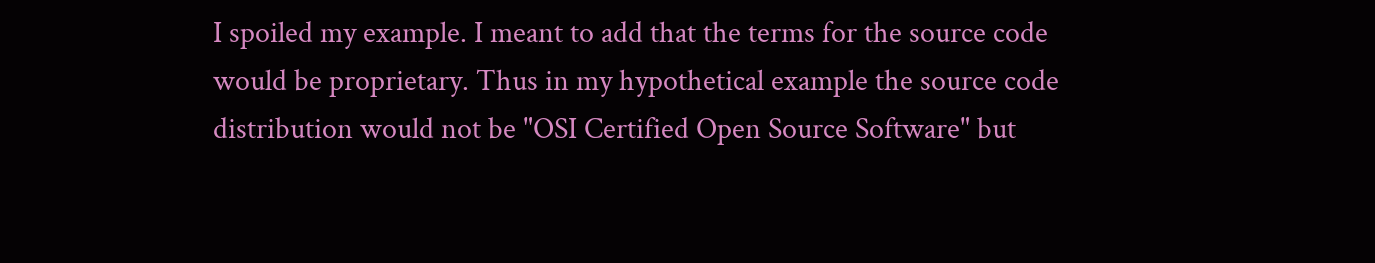I spoiled my example. I meant to add that the terms for the source code
would be proprietary. Thus in my hypothetical example the source code
distribution would not be "OSI Certified Open Source Software" but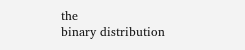the
binary distribution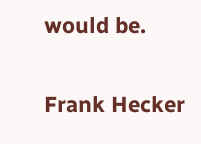would be.

Frank Hecker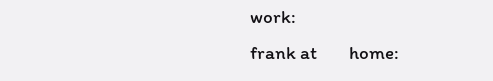work:
frank at        home: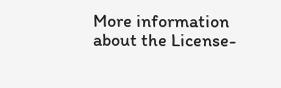More information about the License-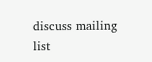discuss mailing list